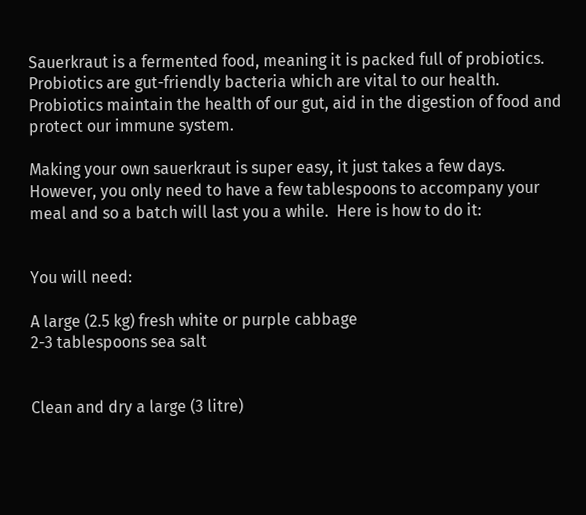Sauerkraut is a fermented food, meaning it is packed full of probiotics. Probiotics are gut-friendly bacteria which are vital to our health. Probiotics maintain the health of our gut, aid in the digestion of food and protect our immune system.

Making your own sauerkraut is super easy, it just takes a few days. However, you only need to have a few tablespoons to accompany your meal and so a batch will last you a while.  Here is how to do it:


You will need:

A large (2.5 kg) fresh white or purple cabbage
2-3 tablespoons sea salt


Clean and dry a large (3 litre)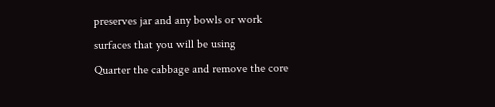preserves jar and any bowls or work surfaces that you will be using
Quarter the cabbage and remove the core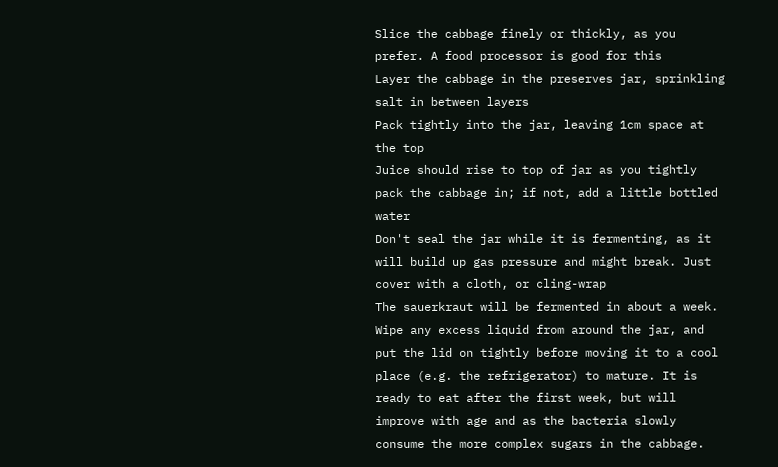Slice the cabbage finely or thickly, as you prefer. A food processor is good for this
Layer the cabbage in the preserves jar, sprinkling salt in between layers
Pack tightly into the jar, leaving 1cm space at the top
Juice should rise to top of jar as you tightly pack the cabbage in; if not, add a little bottled water
Don't seal the jar while it is fermenting, as it will build up gas pressure and might break. Just cover with a cloth, or cling-wrap
The sauerkraut will be fermented in about a week. Wipe any excess liquid from around the jar, and put the lid on tightly before moving it to a cool place (e.g. the refrigerator) to mature. It is ready to eat after the first week, but will improve with age and as the bacteria slowly consume the more complex sugars in the cabbage.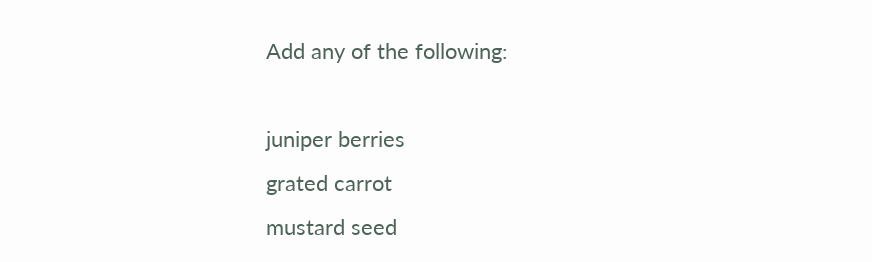Add any of the following:

juniper berries
grated carrot
mustard seed